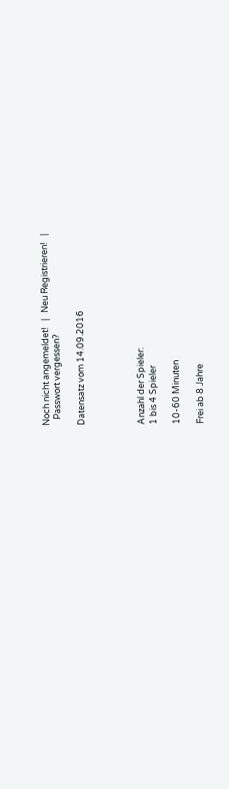Noch nicht angemeldet!   |   Neu Registrieren!   |
   Passwort vergessen?

Datensatz vom 14.09.2016




Anzahl der Spieler:
1 bis 4 Spieler

10-60 Minuten

Frei ab 8 Jahre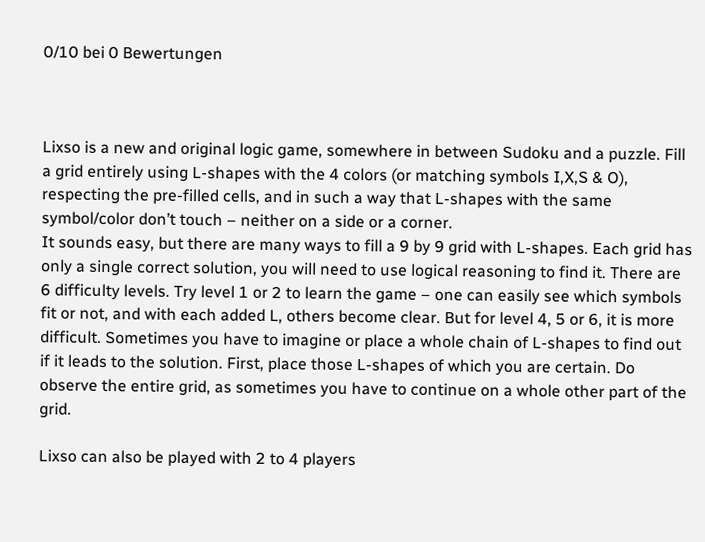0/10 bei 0 Bewertungen



Lixso is a new and original logic game, somewhere in between Sudoku and a puzzle. Fill a grid entirely using L-shapes with the 4 colors (or matching symbols I,X,S & O), respecting the pre-filled cells, and in such a way that L-shapes with the same symbol/color don’t touch – neither on a side or a corner.
It sounds easy, but there are many ways to fill a 9 by 9 grid with L-shapes. Each grid has only a single correct solution, you will need to use logical reasoning to find it. There are 6 difficulty levels. Try level 1 or 2 to learn the game – one can easily see which symbols fit or not, and with each added L, others become clear. But for level 4, 5 or 6, it is more difficult. Sometimes you have to imagine or place a whole chain of L-shapes to find out if it leads to the solution. First, place those L-shapes of which you are certain. Do observe the entire grid, as sometimes you have to continue on a whole other part of the grid.

Lixso can also be played with 2 to 4 players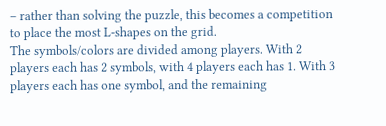– rather than solving the puzzle, this becomes a competition to place the most L-shapes on the grid.
The symbols/colors are divided among players. With 2 players each has 2 symbols, with 4 players each has 1. With 3 players each has one symbol, and the remaining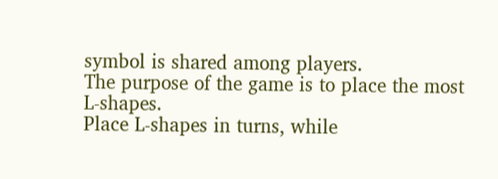symbol is shared among players.
The purpose of the game is to place the most L-shapes.
Place L-shapes in turns, while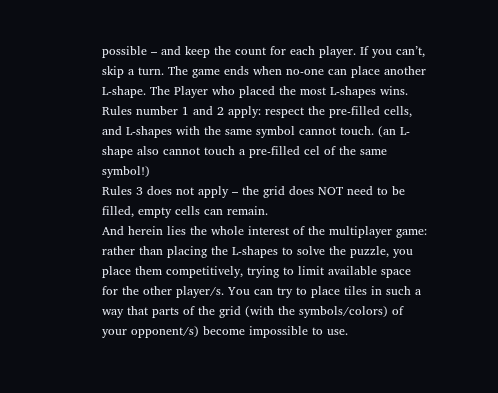possible – and keep the count for each player. If you can’t, skip a turn. The game ends when no-one can place another L-shape. The Player who placed the most L-shapes wins.
Rules number 1 and 2 apply: respect the pre-filled cells, and L-shapes with the same symbol cannot touch. (an L-shape also cannot touch a pre-filled cel of the same symbol!)
Rules 3 does not apply – the grid does NOT need to be filled, empty cells can remain.
And herein lies the whole interest of the multiplayer game: rather than placing the L-shapes to solve the puzzle, you place them competitively, trying to limit available space for the other player/s. You can try to place tiles in such a way that parts of the grid (with the symbols/colors) of your opponent/s) become impossible to use.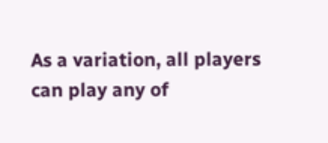As a variation, all players can play any of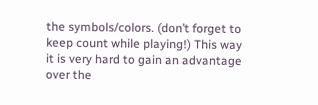the symbols/colors. (don’t forget to keep count while playing!) This way it is very hard to gain an advantage over the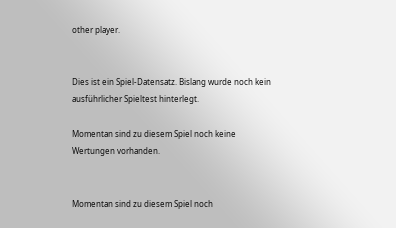other player.


Dies ist ein Spiel-Datensatz. Bislang wurde noch kein ausführlicher Spieltest hinterlegt.

Momentan sind zu diesem Spiel noch keine Wertungen vorhanden.


Momentan sind zu diesem Spiel noch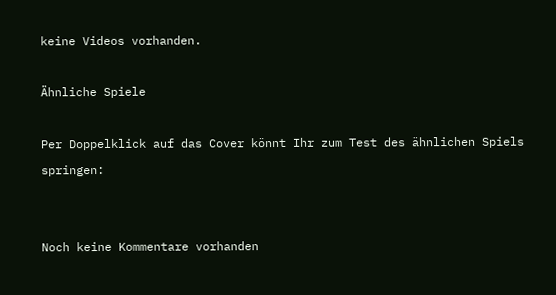keine Videos vorhanden.

Ähnliche Spiele

Per Doppelklick auf das Cover könnt Ihr zum Test des ähnlichen Spiels springen:


Noch keine Kommentare vorhanden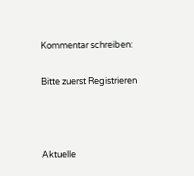Kommentar schreiben:

Bitte zuerst Registrieren



Aktuelle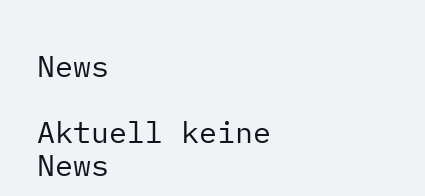News

Aktuell keine News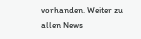vorhanden. Weiter zu allen News